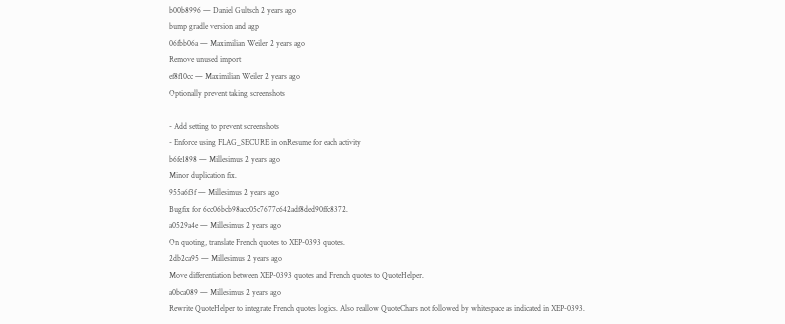b00b8996 — Daniel Gultsch 2 years ago
bump gradle version and agp
06fbb06a — Maximilian Weiler 2 years ago
Remove unused import
ef8f10cc — Maximilian Weiler 2 years ago
Optionally prevent taking screenshots

- Add setting to prevent screenshots
- Enforce using FLAG_SECURE in onResume for each activity
b6fe1898 — Millesimus 2 years ago
Minor duplication fix.
955a6f3f — Millesimus 2 years ago
Bugfix for 6cc06bcb98acc05c7677c642adf8ded90ffc8372.
a0529a4e — Millesimus 2 years ago
On quoting, translate French quotes to XEP-0393 quotes.
2db2ca95 — Millesimus 2 years ago
Move differentiation between XEP-0393 quotes and French quotes to QuoteHelper.
a0bca089 — Millesimus 2 years ago
Rewrite QuoteHelper to integrate French quotes logics. Also reallow QuoteChars not followed by whitespace as indicated in XEP-0393.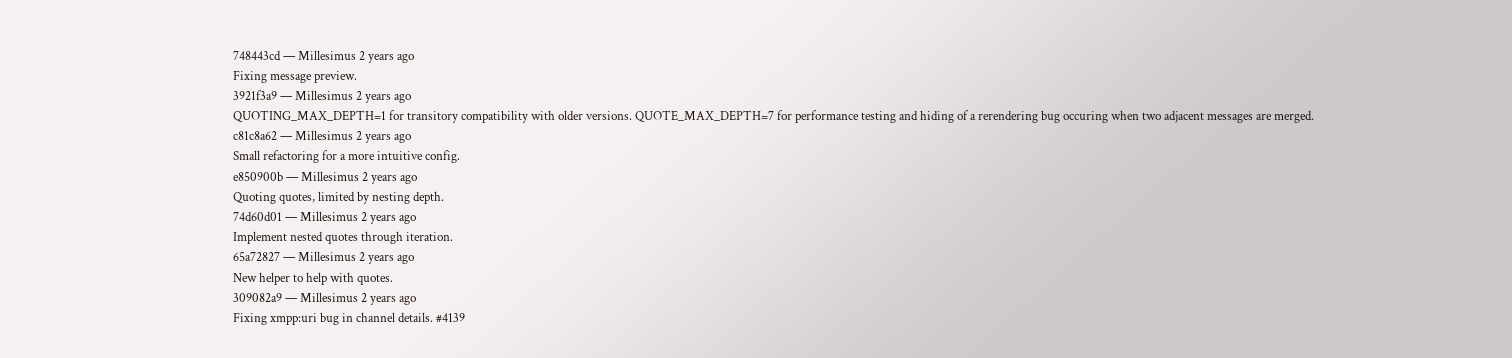748443cd — Millesimus 2 years ago
Fixing message preview.
3921f3a9 — Millesimus 2 years ago
QUOTING_MAX_DEPTH=1 for transitory compatibility with older versions. QUOTE_MAX_DEPTH=7 for performance testing and hiding of a rerendering bug occuring when two adjacent messages are merged.
c81c8a62 — Millesimus 2 years ago
Small refactoring for a more intuitive config.
e850900b — Millesimus 2 years ago
Quoting quotes, limited by nesting depth.
74d60d01 — Millesimus 2 years ago
Implement nested quotes through iteration.
65a72827 — Millesimus 2 years ago
New helper to help with quotes.
309082a9 — Millesimus 2 years ago
Fixing xmpp:uri bug in channel details. #4139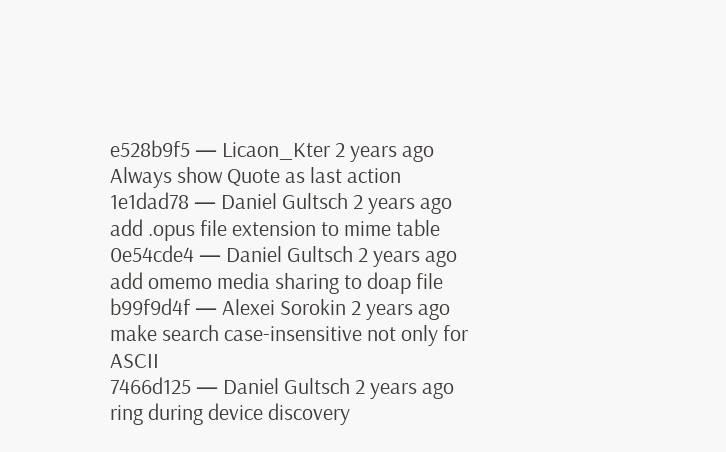e528b9f5 — Licaon_Kter 2 years ago
Always show Quote as last action
1e1dad78 — Daniel Gultsch 2 years ago
add .opus file extension to mime table
0e54cde4 — Daniel Gultsch 2 years ago
add omemo media sharing to doap file
b99f9d4f — Alexei Sorokin 2 years ago
make search case-insensitive not only for ASCII
7466d125 — Daniel Gultsch 2 years ago
ring during device discovery